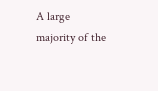A large majority of the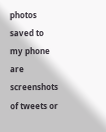photos saved to my phone are screenshots of tweets or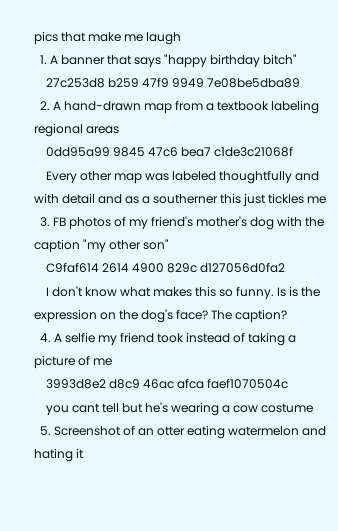pics that make me laugh
  1. A banner that says "happy birthday bitch"
    27c253d8 b259 47f9 9949 7e08be5dba89
  2. A hand-drawn map from a textbook labeling regional areas
    0dd95a99 9845 47c6 bea7 c1de3c21068f
    Every other map was labeled thoughtfully and with detail and as a southerner this just tickles me
  3. FB photos of my friend's mother's dog with the caption "my other son"
    C9faf614 2614 4900 829c d127056d0fa2
    I don't know what makes this so funny. Is is the expression on the dog's face? The caption?
  4. A selfie my friend took instead of taking a picture of me
    3993d8e2 d8c9 46ac afca faef1070504c
    you cant tell but he's wearing a cow costume
  5. Screenshot of an otter eating watermelon and hating it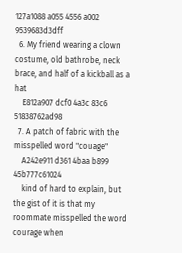127a1088 a055 4556 a002 9539683d3dff
  6. My friend wearing a clown costume, old bathrobe, neck brace, and half of a kickball as a hat
    E812a907 dcf0 4a3c 83c6 51838762ad98
  7. A patch of fabric with the misspelled word "couage"
    A242e911 d361 4baa b899 45b777c61024
    kind of hard to explain, but the gist of it is that my roommate misspelled the word courage when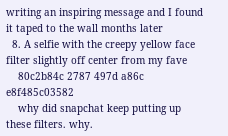writing an inspiring message and I found it taped to the wall months later
  8. A selfie with the creepy yellow face filter slightly off center from my fave
    80c2b84c 2787 497d a86c e8f485c03582
    why did snapchat keep putting up these filters. why.